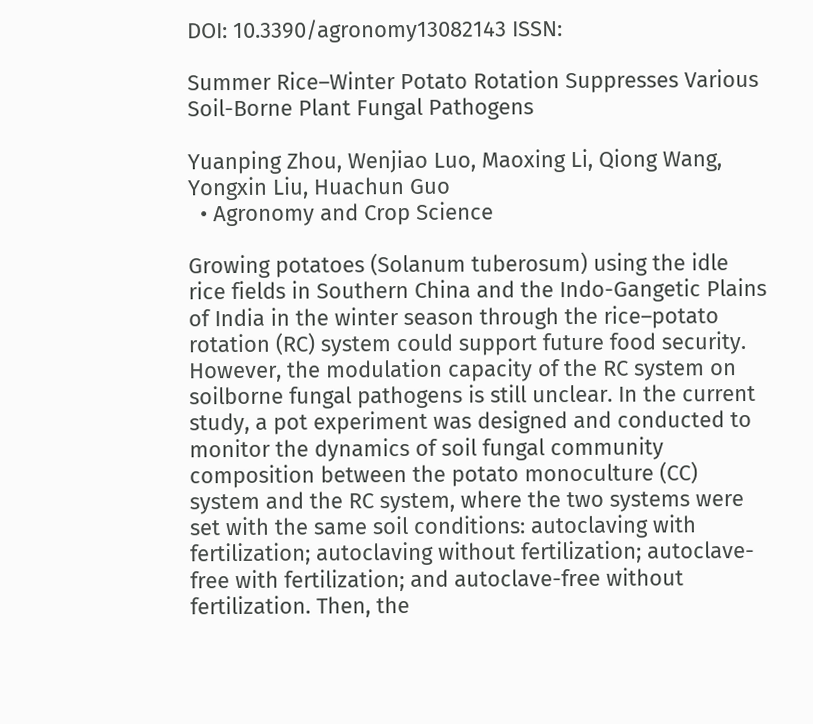DOI: 10.3390/agronomy13082143 ISSN:

Summer Rice–Winter Potato Rotation Suppresses Various Soil-Borne Plant Fungal Pathogens

Yuanping Zhou, Wenjiao Luo, Maoxing Li, Qiong Wang, Yongxin Liu, Huachun Guo
  • Agronomy and Crop Science

Growing potatoes (Solanum tuberosum) using the idle rice fields in Southern China and the Indo-Gangetic Plains of India in the winter season through the rice–potato rotation (RC) system could support future food security. However, the modulation capacity of the RC system on soilborne fungal pathogens is still unclear. In the current study, a pot experiment was designed and conducted to monitor the dynamics of soil fungal community composition between the potato monoculture (CC) system and the RC system, where the two systems were set with the same soil conditions: autoclaving with fertilization; autoclaving without fertilization; autoclave-free with fertilization; and autoclave-free without fertilization. Then, the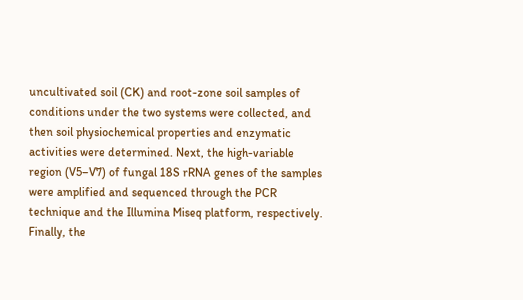uncultivated soil (CK) and root-zone soil samples of conditions under the two systems were collected, and then soil physiochemical properties and enzymatic activities were determined. Next, the high-variable region (V5–V7) of fungal 18S rRNA genes of the samples were amplified and sequenced through the PCR technique and the Illumina Miseq platform, respectively. Finally, the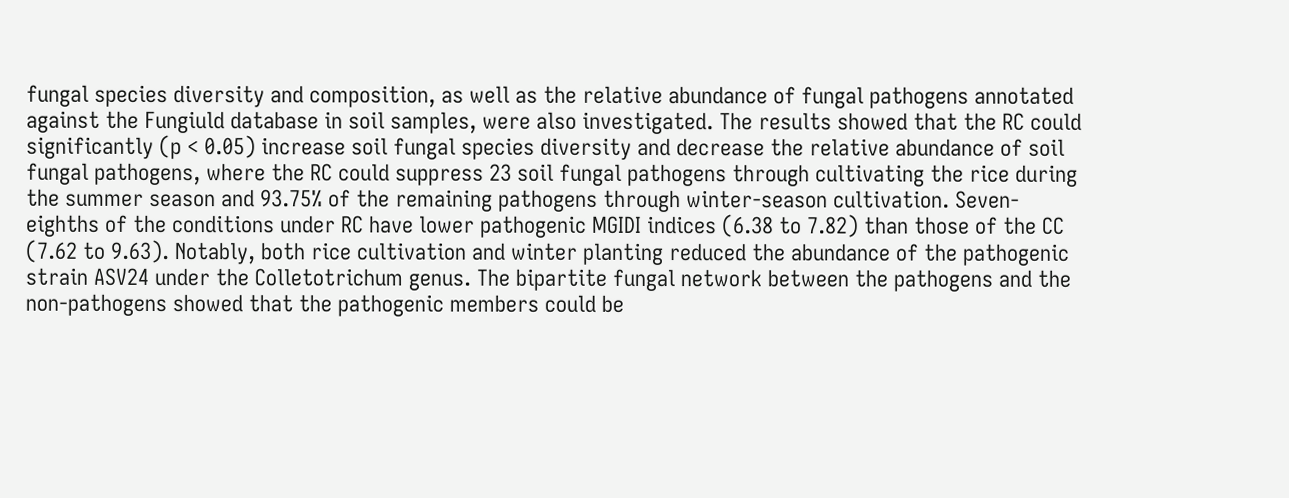fungal species diversity and composition, as well as the relative abundance of fungal pathogens annotated against the Fungiuld database in soil samples, were also investigated. The results showed that the RC could significantly (p < 0.05) increase soil fungal species diversity and decrease the relative abundance of soil fungal pathogens, where the RC could suppress 23 soil fungal pathogens through cultivating the rice during the summer season and 93.75% of the remaining pathogens through winter-season cultivation. Seven-eighths of the conditions under RC have lower pathogenic MGIDI indices (6.38 to 7.82) than those of the CC (7.62 to 9.63). Notably, both rice cultivation and winter planting reduced the abundance of the pathogenic strain ASV24 under the Colletotrichum genus. The bipartite fungal network between the pathogens and the non-pathogens showed that the pathogenic members could be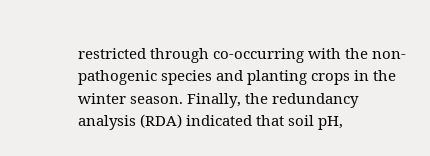restricted through co-occurring with the non-pathogenic species and planting crops in the winter season. Finally, the redundancy analysis (RDA) indicated that soil pH,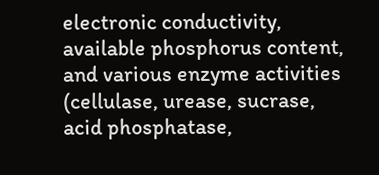electronic conductivity, available phosphorus content, and various enzyme activities (cellulase, urease, sucrase, acid phosphatase,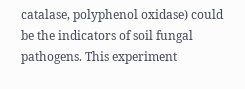catalase, polyphenol oxidase) could be the indicators of soil fungal pathogens. This experiment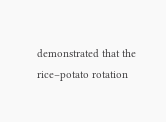demonstrated that the rice–potato rotation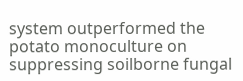system outperformed the potato monoculture on suppressing soilborne fungal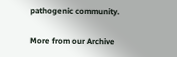pathogenic community.

More from our Archive